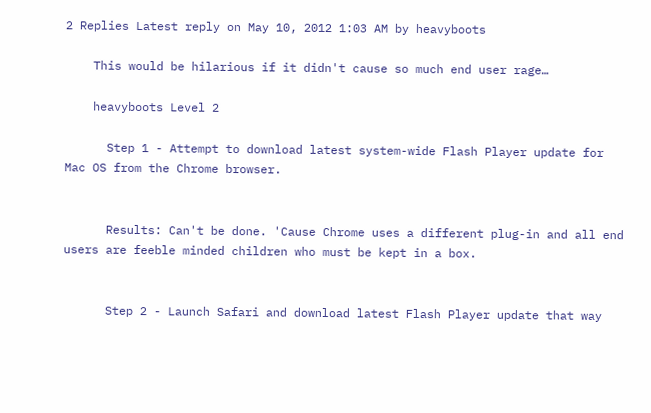2 Replies Latest reply on May 10, 2012 1:03 AM by heavyboots

    This would be hilarious if it didn't cause so much end user rage…

    heavyboots Level 2

      Step 1 - Attempt to download latest system-wide Flash Player update for Mac OS from the Chrome browser.


      Results: Can't be done. 'Cause Chrome uses a different plug-in and all end users are feeble minded children who must be kept in a box.


      Step 2 - Launch Safari and download latest Flash Player update that way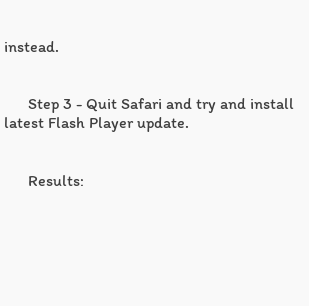instead.


      Step 3 - Quit Safari and try and install latest Flash Player update.


      Results: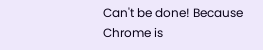Can't be done! Because Chrome is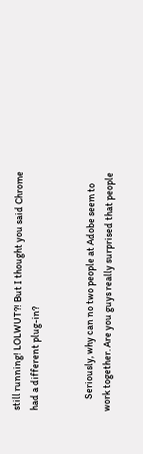still running! LOLWUT?! But I thought you said Chrome had a different plug-in?


      Seriously, why can no two people at Adobe seem to work together. Are you guys really surprised that people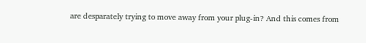are desparately trying to move away from your plug-in? And this comes from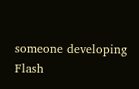someone developing Flash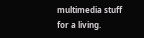multimedia stuff for a living.